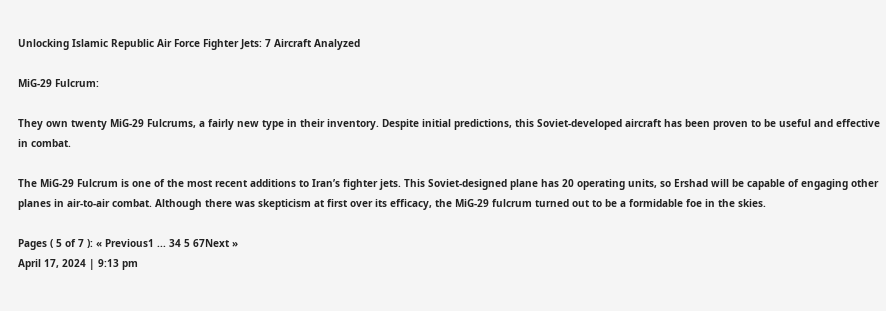Unlocking Islamic Republic Air Force Fighter Jets: 7 Aircraft Analyzed

MiG-29 Fulcrum:

They own twenty MiG-29 Fulcrums, a fairly new type in their inventory. Despite initial predictions, this Soviet-developed aircraft has been proven to be useful and effective in combat.

The MiG-29 Fulcrum is one of the most recent additions to Iran’s fighter jets. This Soviet-designed plane has 20 operating units, so Ershad will be capable of engaging other planes in air-to-air combat. Although there was skepticism at first over its efficacy, the MiG-29 fulcrum turned out to be a formidable foe in the skies.

Pages ( 5 of 7 ): « Previous1 ... 34 5 67Next »
April 17, 2024 | 9:13 pm